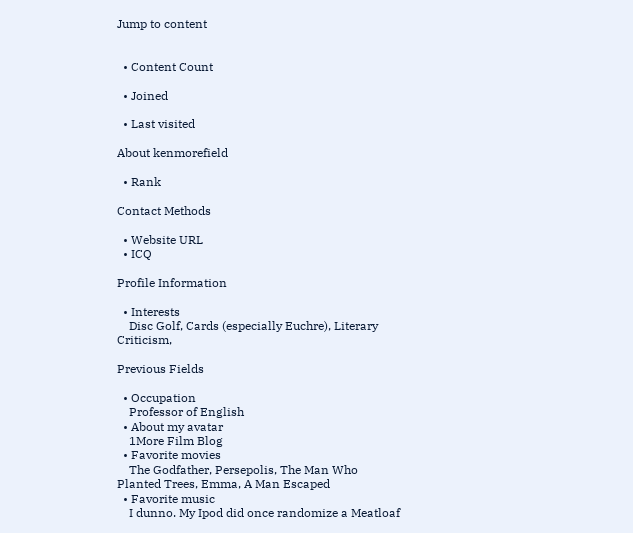Jump to content


  • Content Count

  • Joined

  • Last visited

About kenmorefield

  • Rank

Contact Methods

  • Website URL
  • ICQ

Profile Information

  • Interests
    Disc Golf, Cards (especially Euchre), Literary Criticism,

Previous Fields

  • Occupation
    Professor of English
  • About my avatar
    1More Film Blog
  • Favorite movies
    The Godfather, Persepolis, The Man Who Planted Trees, Emma, A Man Escaped
  • Favorite music
    I dunno. My Ipod did once randomize a Meatloaf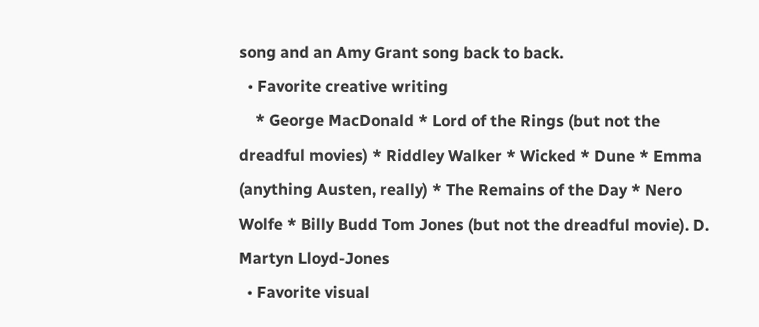song and an Amy Grant song back to back.
  • Favorite creative writing
    * George MacDonald * Lord of the Rings (but not the dreadful movies) * Riddley Walker * Wicked * Dune * Emma (anything Austen, really) * The Remains of the Day * Nero Wolfe * Billy Budd Tom Jones (but not the dreadful movie). D. Martyn Lloyd-Jones
  • Favorite visual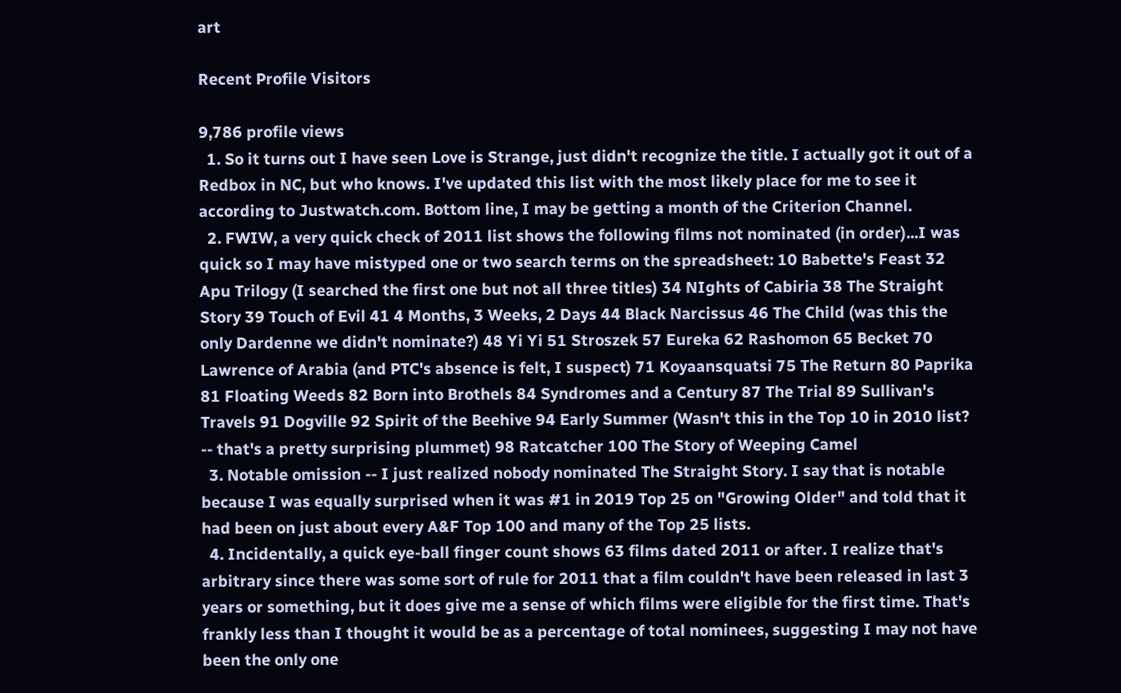art

Recent Profile Visitors

9,786 profile views
  1. So it turns out I have seen Love is Strange, just didn't recognize the title. I actually got it out of a Redbox in NC, but who knows. I've updated this list with the most likely place for me to see it according to Justwatch.com. Bottom line, I may be getting a month of the Criterion Channel.
  2. FWIW, a very quick check of 2011 list shows the following films not nominated (in order)...I was quick so I may have mistyped one or two search terms on the spreadsheet: 10 Babette's Feast 32 Apu Trilogy (I searched the first one but not all three titles) 34 NIghts of Cabiria 38 The Straight Story 39 Touch of Evil 41 4 Months, 3 Weeks, 2 Days 44 Black Narcissus 46 The Child (was this the only Dardenne we didn't nominate?) 48 Yi Yi 51 Stroszek 57 Eureka 62 Rashomon 65 Becket 70 Lawrence of Arabia (and PTC's absence is felt, I suspect) 71 Koyaansquatsi 75 The Return 80 Paprika 81 Floating Weeds 82 Born into Brothels 84 Syndromes and a Century 87 The Trial 89 Sullivan's Travels 91 Dogville 92 Spirit of the Beehive 94 Early Summer (Wasn't this in the Top 10 in 2010 list? -- that's a pretty surprising plummet) 98 Ratcatcher 100 The Story of Weeping Camel
  3. Notable omission -- I just realized nobody nominated The Straight Story. I say that is notable because I was equally surprised when it was #1 in 2019 Top 25 on "Growing Older" and told that it had been on just about every A&F Top 100 and many of the Top 25 lists.
  4. Incidentally, a quick eye-ball finger count shows 63 films dated 2011 or after. I realize that's arbitrary since there was some sort of rule for 2011 that a film couldn't have been released in last 3 years or something, but it does give me a sense of which films were eligible for the first time. That's frankly less than I thought it would be as a percentage of total nominees, suggesting I may not have been the only one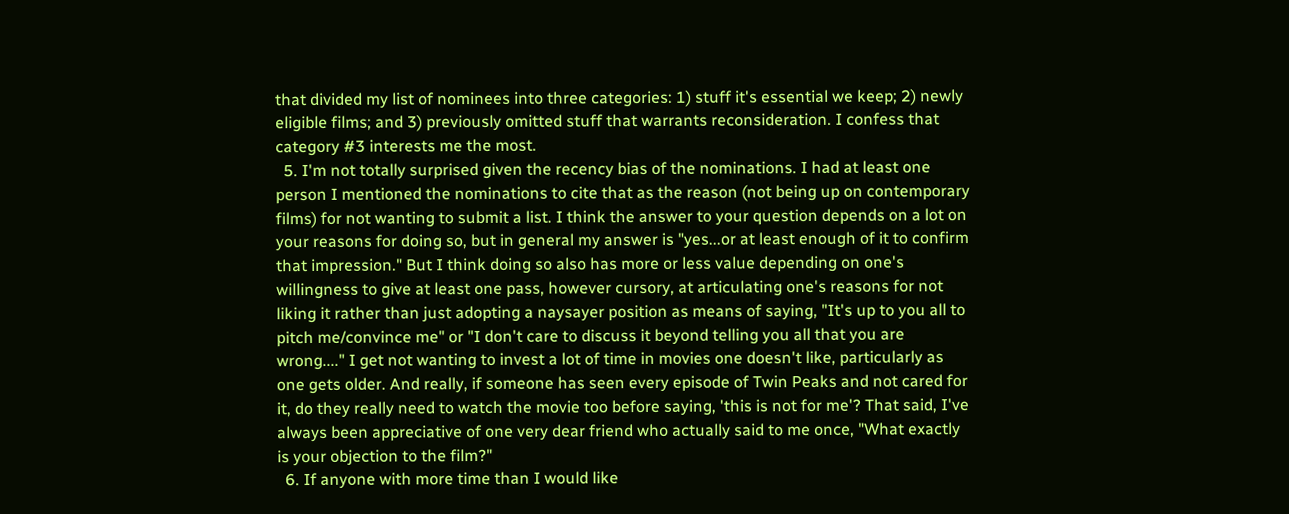that divided my list of nominees into three categories: 1) stuff it's essential we keep; 2) newly eligible films; and 3) previously omitted stuff that warrants reconsideration. I confess that category #3 interests me the most.
  5. I'm not totally surprised given the recency bias of the nominations. I had at least one person I mentioned the nominations to cite that as the reason (not being up on contemporary films) for not wanting to submit a list. I think the answer to your question depends on a lot on your reasons for doing so, but in general my answer is "yes...or at least enough of it to confirm that impression." But I think doing so also has more or less value depending on one's willingness to give at least one pass, however cursory, at articulating one's reasons for not liking it rather than just adopting a naysayer position as means of saying, "It's up to you all to pitch me/convince me" or "I don't care to discuss it beyond telling you all that you are wrong...." I get not wanting to invest a lot of time in movies one doesn't like, particularly as one gets older. And really, if someone has seen every episode of Twin Peaks and not cared for it, do they really need to watch the movie too before saying, 'this is not for me'? That said, I've always been appreciative of one very dear friend who actually said to me once, "What exactly is your objection to the film?"
  6. If anyone with more time than I would like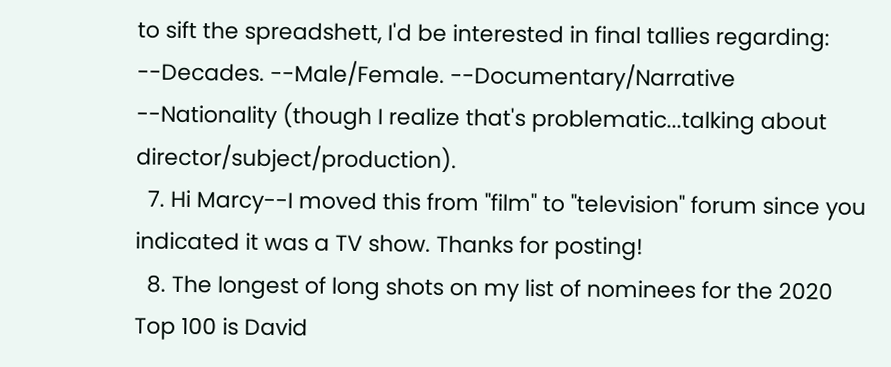to sift the spreadshett, I'd be interested in final tallies regarding: --Decades. --Male/Female. --Documentary/Narrative --Nationality (though I realize that's problematic...talking about director/subject/production).
  7. Hi Marcy--I moved this from "film" to "television" forum since you indicated it was a TV show. Thanks for posting!
  8. The longest of long shots on my list of nominees for the 2020 Top 100 is David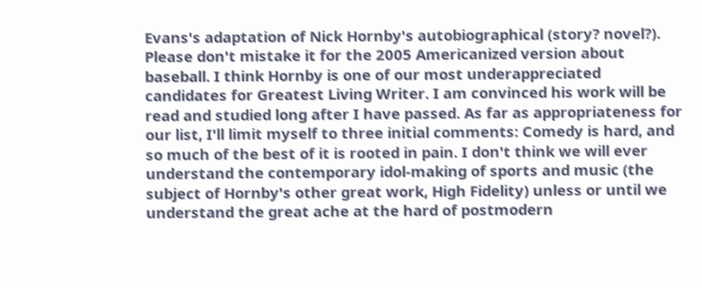Evans's adaptation of Nick Hornby's autobiographical (story? novel?). Please don't mistake it for the 2005 Americanized version about baseball. I think Hornby is one of our most underappreciated candidates for Greatest Living Writer. I am convinced his work will be read and studied long after I have passed. As far as appropriateness for our list, I'll limit myself to three initial comments: Comedy is hard, and so much of the best of it is rooted in pain. I don't think we will ever understand the contemporary idol-making of sports and music (the subject of Hornby's other great work, High Fidelity) unless or until we understand the great ache at the hard of postmodern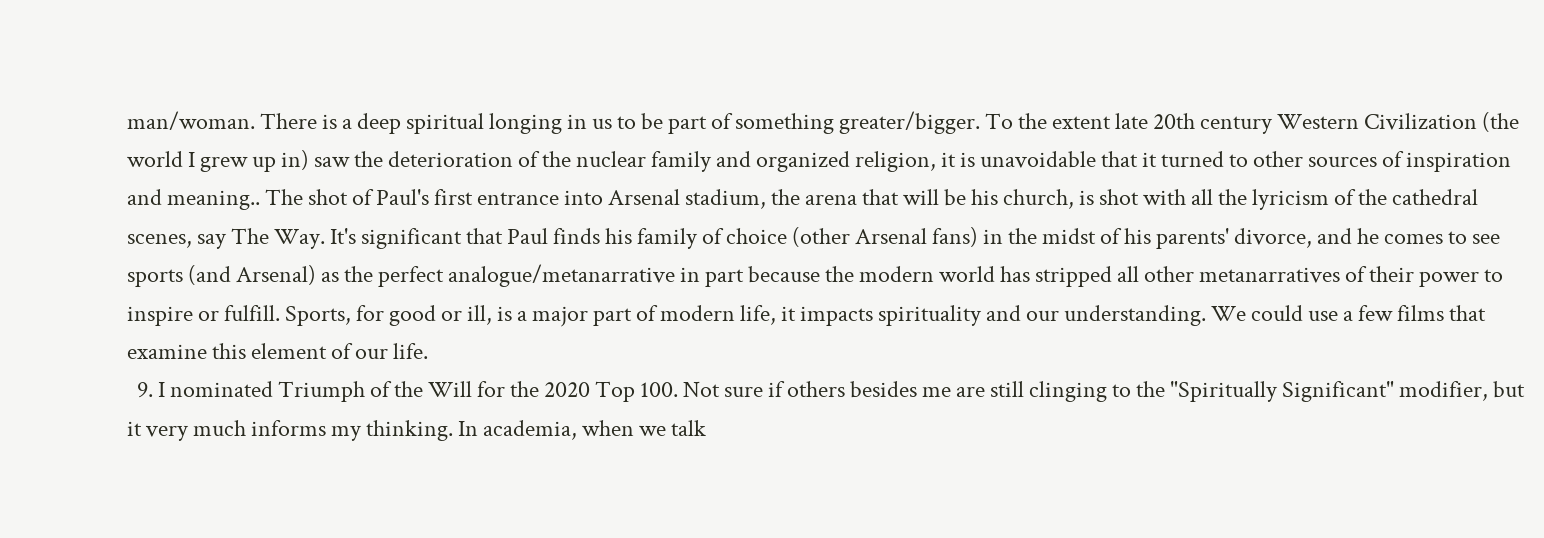man/woman. There is a deep spiritual longing in us to be part of something greater/bigger. To the extent late 20th century Western Civilization (the world I grew up in) saw the deterioration of the nuclear family and organized religion, it is unavoidable that it turned to other sources of inspiration and meaning.. The shot of Paul's first entrance into Arsenal stadium, the arena that will be his church, is shot with all the lyricism of the cathedral scenes, say The Way. It's significant that Paul finds his family of choice (other Arsenal fans) in the midst of his parents' divorce, and he comes to see sports (and Arsenal) as the perfect analogue/metanarrative in part because the modern world has stripped all other metanarratives of their power to inspire or fulfill. Sports, for good or ill, is a major part of modern life, it impacts spirituality and our understanding. We could use a few films that examine this element of our life.
  9. I nominated Triumph of the Will for the 2020 Top 100. Not sure if others besides me are still clinging to the "Spiritually Significant" modifier, but it very much informs my thinking. In academia, when we talk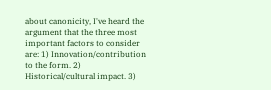about canonicity, I've heard the argument that the three most important factors to consider are: 1) Innovation/contribution to the form. 2) Historical/cultural impact. 3)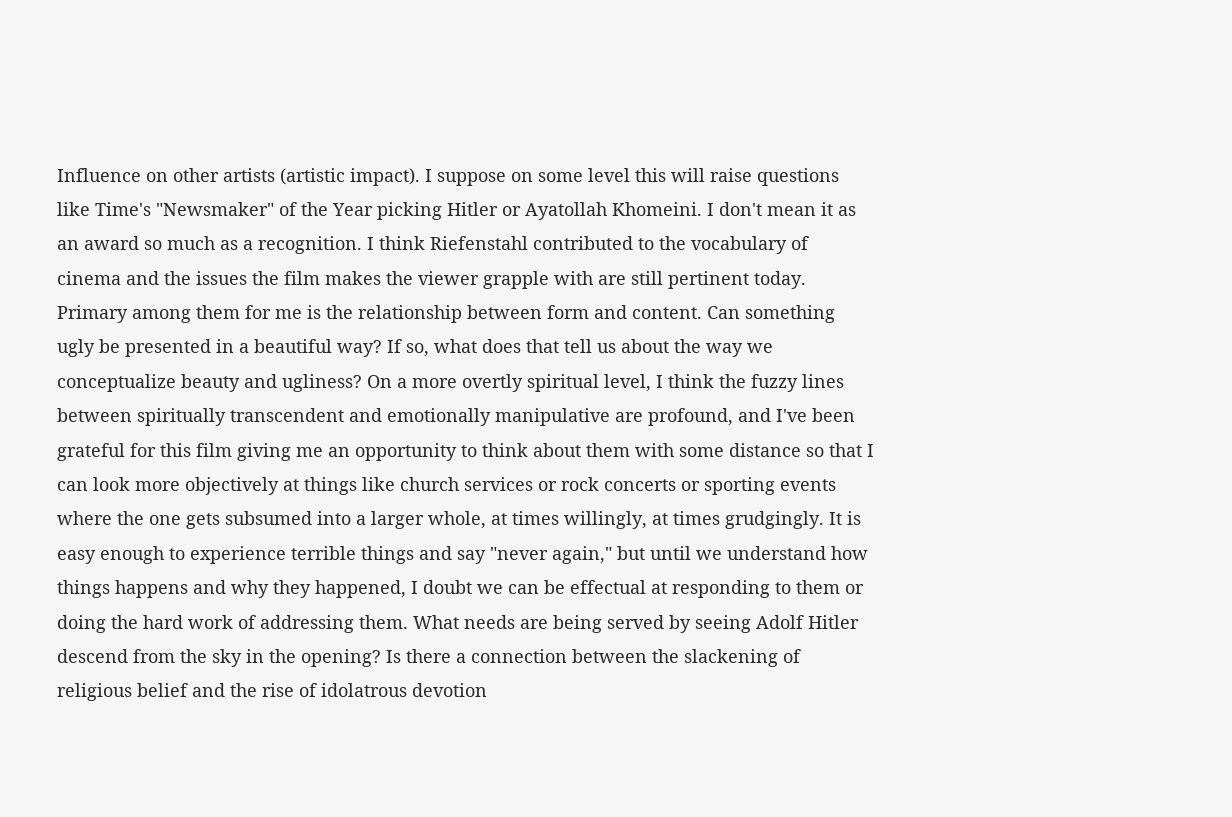Influence on other artists (artistic impact). I suppose on some level this will raise questions like Time's "Newsmaker" of the Year picking Hitler or Ayatollah Khomeini. I don't mean it as an award so much as a recognition. I think Riefenstahl contributed to the vocabulary of cinema and the issues the film makes the viewer grapple with are still pertinent today. Primary among them for me is the relationship between form and content. Can something ugly be presented in a beautiful way? If so, what does that tell us about the way we conceptualize beauty and ugliness? On a more overtly spiritual level, I think the fuzzy lines between spiritually transcendent and emotionally manipulative are profound, and I've been grateful for this film giving me an opportunity to think about them with some distance so that I can look more objectively at things like church services or rock concerts or sporting events where the one gets subsumed into a larger whole, at times willingly, at times grudgingly. It is easy enough to experience terrible things and say "never again," but until we understand how things happens and why they happened, I doubt we can be effectual at responding to them or doing the hard work of addressing them. What needs are being served by seeing Adolf Hitler descend from the sky in the opening? Is there a connection between the slackening of religious belief and the rise of idolatrous devotion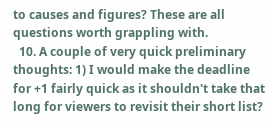to causes and figures? These are all questions worth grappling with.
  10. A couple of very quick preliminary thoughts: 1) I would make the deadline for +1 fairly quick as it shouldn't take that long for viewers to revisit their short list?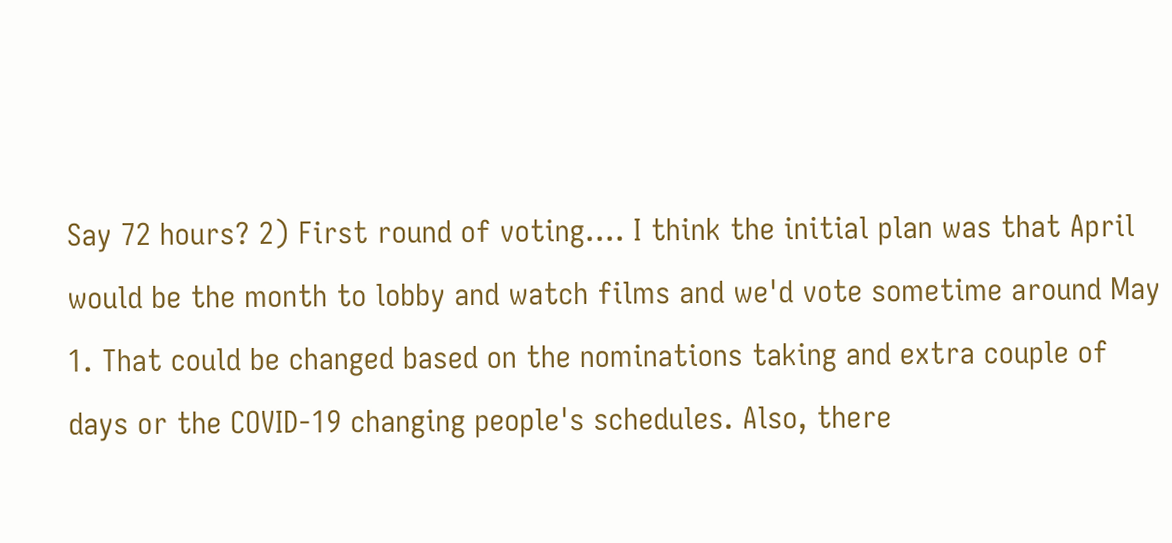Say 72 hours? 2) First round of voting.... I think the initial plan was that April would be the month to lobby and watch films and we'd vote sometime around May 1. That could be changed based on the nominations taking and extra couple of days or the COVID-19 changing people's schedules. Also, there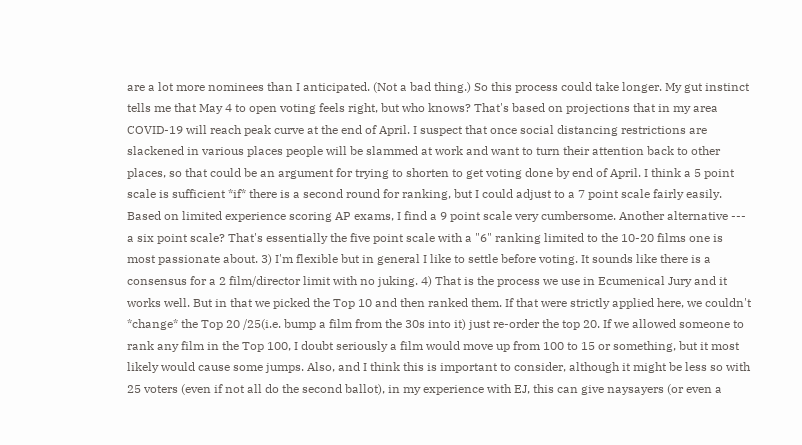are a lot more nominees than I anticipated. (Not a bad thing.) So this process could take longer. My gut instinct tells me that May 4 to open voting feels right, but who knows? That's based on projections that in my area COVID-19 will reach peak curve at the end of April. I suspect that once social distancing restrictions are slackened in various places people will be slammed at work and want to turn their attention back to other places, so that could be an argument for trying to shorten to get voting done by end of April. I think a 5 point scale is sufficient *if* there is a second round for ranking, but I could adjust to a 7 point scale fairly easily. Based on limited experience scoring AP exams, I find a 9 point scale very cumbersome. Another alternative --- a six point scale? That's essentially the five point scale with a "6" ranking limited to the 10-20 films one is most passionate about. 3) I'm flexible but in general I like to settle before voting. It sounds like there is a consensus for a 2 film/director limit with no juking. 4) That is the process we use in Ecumenical Jury and it works well. But in that we picked the Top 10 and then ranked them. If that were strictly applied here, we couldn't *change* the Top 20 /25(i.e. bump a film from the 30s into it) just re-order the top 20. If we allowed someone to rank any film in the Top 100, I doubt seriously a film would move up from 100 to 15 or something, but it most likely would cause some jumps. Also, and I think this is important to consider, although it might be less so with 25 voters (even if not all do the second ballot), in my experience with EJ, this can give naysayers (or even a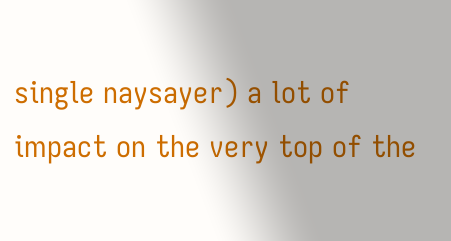single naysayer) a lot of impact on the very top of the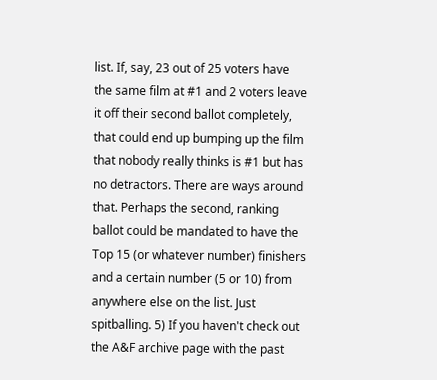list. If, say, 23 out of 25 voters have the same film at #1 and 2 voters leave it off their second ballot completely, that could end up bumping up the film that nobody really thinks is #1 but has no detractors. There are ways around that. Perhaps the second, ranking ballot could be mandated to have the Top 15 (or whatever number) finishers and a certain number (5 or 10) from anywhere else on the list. Just spitballing. 5) If you haven't check out the A&F archive page with the past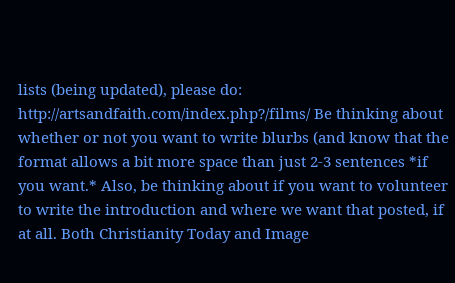lists (being updated), please do: http://artsandfaith.com/index.php?/films/ Be thinking about whether or not you want to write blurbs (and know that the format allows a bit more space than just 2-3 sentences *if you want.* Also, be thinking about if you want to volunteer to write the introduction and where we want that posted, if at all. Both Christianity Today and Image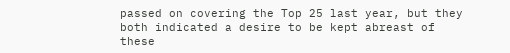passed on covering the Top 25 last year, but they both indicated a desire to be kept abreast of these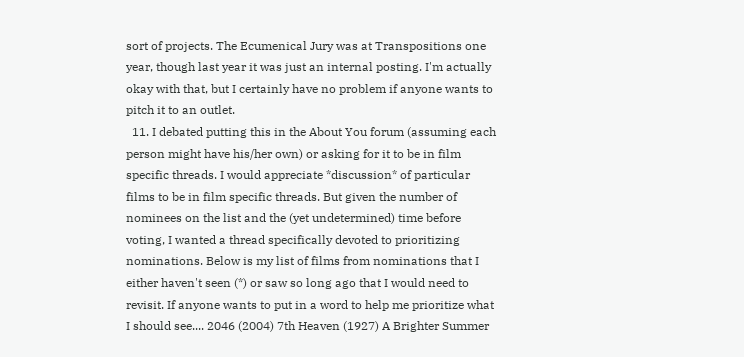sort of projects. The Ecumenical Jury was at Transpositions one year, though last year it was just an internal posting. I'm actually okay with that, but I certainly have no problem if anyone wants to pitch it to an outlet.
  11. I debated putting this in the About You forum (assuming each person might have his/her own) or asking for it to be in film specific threads. I would appreciate *discussion* of particular films to be in film specific threads. But given the number of nominees on the list and the (yet undetermined) time before voting, I wanted a thread specifically devoted to prioritizing nominations. Below is my list of films from nominations that I either haven't seen (*) or saw so long ago that I would need to revisit. If anyone wants to put in a word to help me prioritize what I should see.... 2046 (2004) 7th Heaven (1927) A Brighter Summer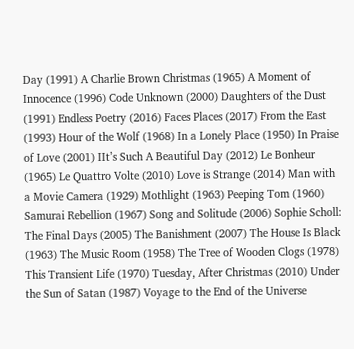Day (1991) A Charlie Brown Christmas (1965) A Moment of Innocence (1996) Code Unknown (2000) Daughters of the Dust (1991) Endless Poetry (2016) Faces Places (2017) From the East (1993) Hour of the Wolf (1968) In a Lonely Place (1950) In Praise of Love (2001) IIt’s Such A Beautiful Day (2012) Le Bonheur (1965) Le Quattro Volte (2010) Love is Strange (2014) Man with a Movie Camera (1929) Mothlight (1963) Peeping Tom (1960) Samurai Rebellion (1967) Song and Solitude (2006) Sophie Scholl: The Final Days (2005) The Banishment (2007) The House Is Black (1963) The Music Room (1958) The Tree of Wooden Clogs (1978) This Transient Life (1970) Tuesday, After Christmas (2010) Under the Sun of Satan (1987) Voyage to the End of the Universe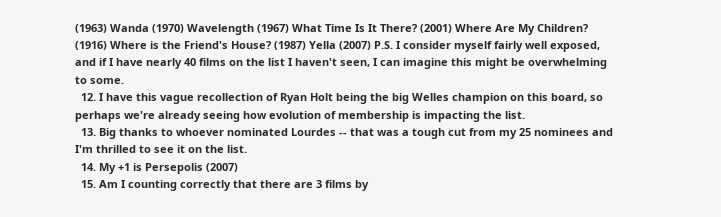(1963) Wanda (1970) Wavelength (1967) What Time Is It There? (2001) Where Are My Children? (1916) Where is the Friend's House? (1987) Yella (2007) P.S. I consider myself fairly well exposed, and if I have nearly 40 films on the list I haven't seen, I can imagine this might be overwhelming to some.
  12. I have this vague recollection of Ryan Holt being the big Welles champion on this board, so perhaps we're already seeing how evolution of membership is impacting the list.
  13. Big thanks to whoever nominated Lourdes -- that was a tough cut from my 25 nominees and I'm thrilled to see it on the list.
  14. My +1 is Persepolis (2007)
  15. Am I counting correctly that there are 3 films by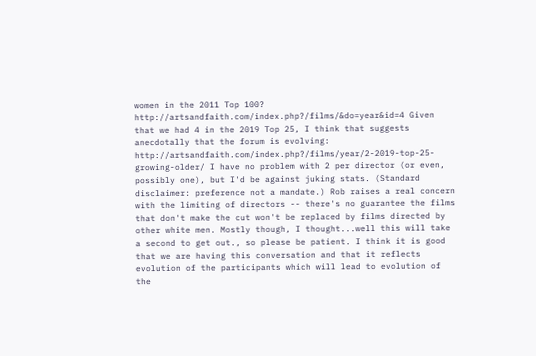women in the 2011 Top 100? http://artsandfaith.com/index.php?/films/&do=year&id=4 Given that we had 4 in the 2019 Top 25, I think that suggests anecdotally that the forum is evolving: http://artsandfaith.com/index.php?/films/year/2-2019-top-25-growing-older/ I have no problem with 2 per director (or even, possibly one), but I'd be against juking stats. (Standard disclaimer: preference not a mandate.) Rob raises a real concern with the limiting of directors -- there's no guarantee the films that don't make the cut won't be replaced by films directed by other white men. Mostly though, I thought...well this will take a second to get out., so please be patient. I think it is good that we are having this conversation and that it reflects evolution of the participants which will lead to evolution of the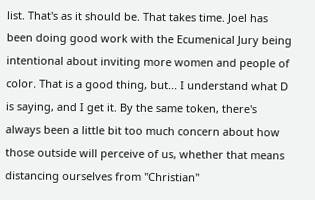list. That's as it should be. That takes time. Joel has been doing good work with the Ecumenical Jury being intentional about inviting more women and people of color. That is a good thing, but... I understand what D is saying, and I get it. By the same token, there's always been a little bit too much concern about how those outside will perceive of us, whether that means distancing ourselves from "Christian"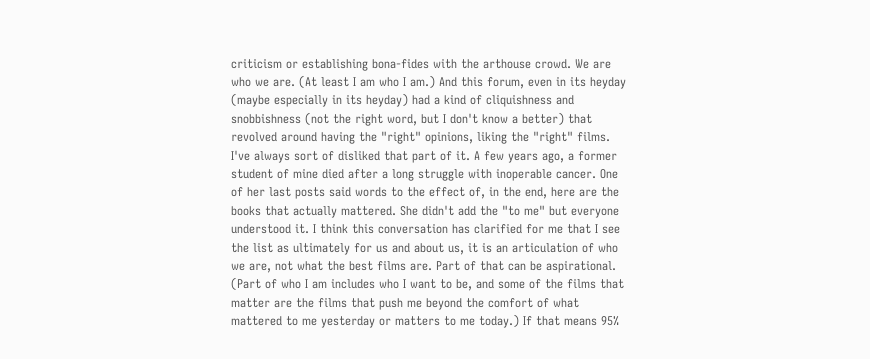criticism or establishing bona-fides with the arthouse crowd. We are who we are. (At least I am who I am.) And this forum, even in its heyday (maybe especially in its heyday) had a kind of cliquishness and snobbishness (not the right word, but I don't know a better) that revolved around having the "right" opinions, liking the "right" films. I've always sort of disliked that part of it. A few years ago, a former student of mine died after a long struggle with inoperable cancer. One of her last posts said words to the effect of, in the end, here are the books that actually mattered. She didn't add the "to me" but everyone understood it. I think this conversation has clarified for me that I see the list as ultimately for us and about us, it is an articulation of who we are, not what the best films are. Part of that can be aspirational. (Part of who I am includes who I want to be, and some of the films that matter are the films that push me beyond the comfort of what mattered to me yesterday or matters to me today.) If that means 95%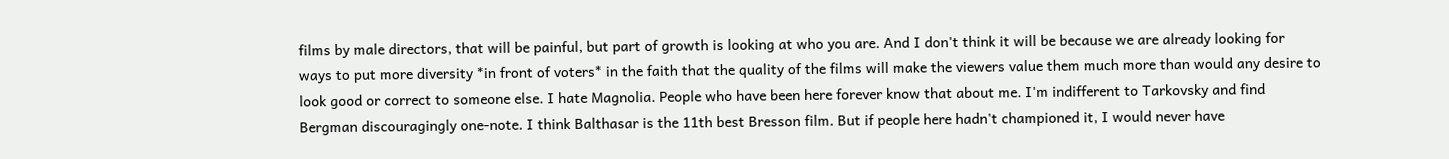films by male directors, that will be painful, but part of growth is looking at who you are. And I don't think it will be because we are already looking for ways to put more diversity *in front of voters* in the faith that the quality of the films will make the viewers value them much more than would any desire to look good or correct to someone else. I hate Magnolia. People who have been here forever know that about me. I'm indifferent to Tarkovsky and find Bergman discouragingly one-note. I think Balthasar is the 11th best Bresson film. But if people here hadn't championed it, I would never have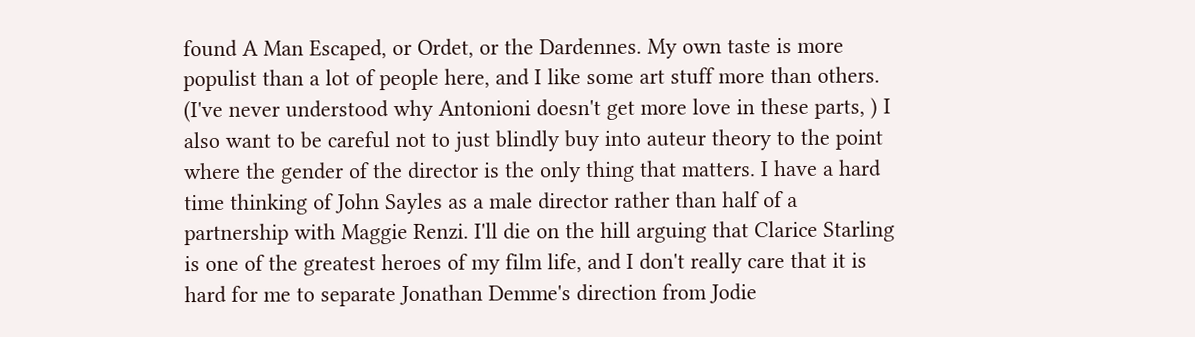found A Man Escaped, or Ordet, or the Dardennes. My own taste is more populist than a lot of people here, and I like some art stuff more than others. (I've never understood why Antonioni doesn't get more love in these parts, ) I also want to be careful not to just blindly buy into auteur theory to the point where the gender of the director is the only thing that matters. I have a hard time thinking of John Sayles as a male director rather than half of a partnership with Maggie Renzi. I'll die on the hill arguing that Clarice Starling is one of the greatest heroes of my film life, and I don't really care that it is hard for me to separate Jonathan Demme's direction from Jodie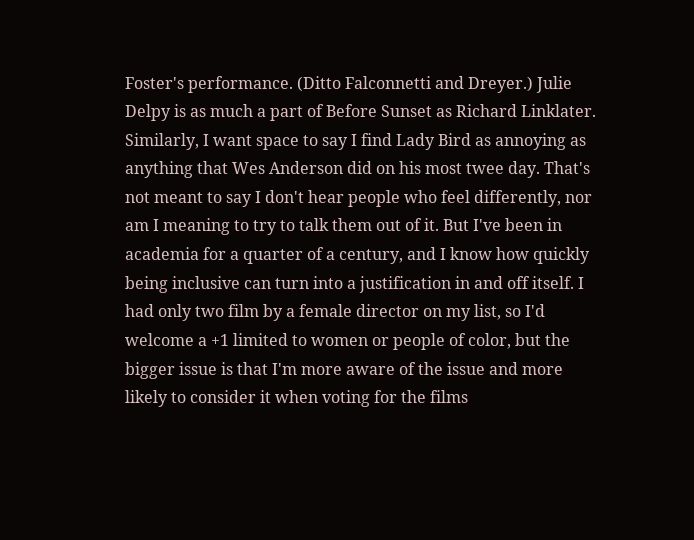Foster's performance. (Ditto Falconnetti and Dreyer.) Julie Delpy is as much a part of Before Sunset as Richard Linklater. Similarly, I want space to say I find Lady Bird as annoying as anything that Wes Anderson did on his most twee day. That's not meant to say I don't hear people who feel differently, nor am I meaning to try to talk them out of it. But I've been in academia for a quarter of a century, and I know how quickly being inclusive can turn into a justification in and off itself. I had only two film by a female director on my list, so I'd welcome a +1 limited to women or people of color, but the bigger issue is that I'm more aware of the issue and more likely to consider it when voting for the films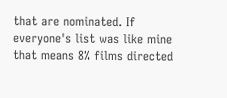that are nominated. If everyone's list was like mine that means 8% films directed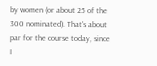by women (or about 25 of the 300 nominated). That's about par for the course today, since I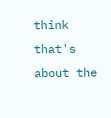think that's about the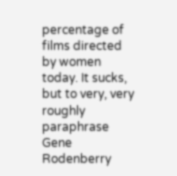percentage of films directed by women today. It sucks, but to very, very roughly paraphrase Gene Rodenberry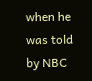when he was told by NBC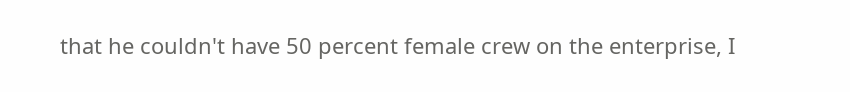that he couldn't have 50 percent female crew on the enterprise, I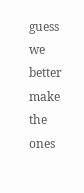guess we better make the ones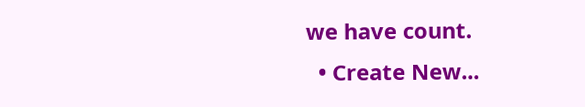we have count.
  • Create New...